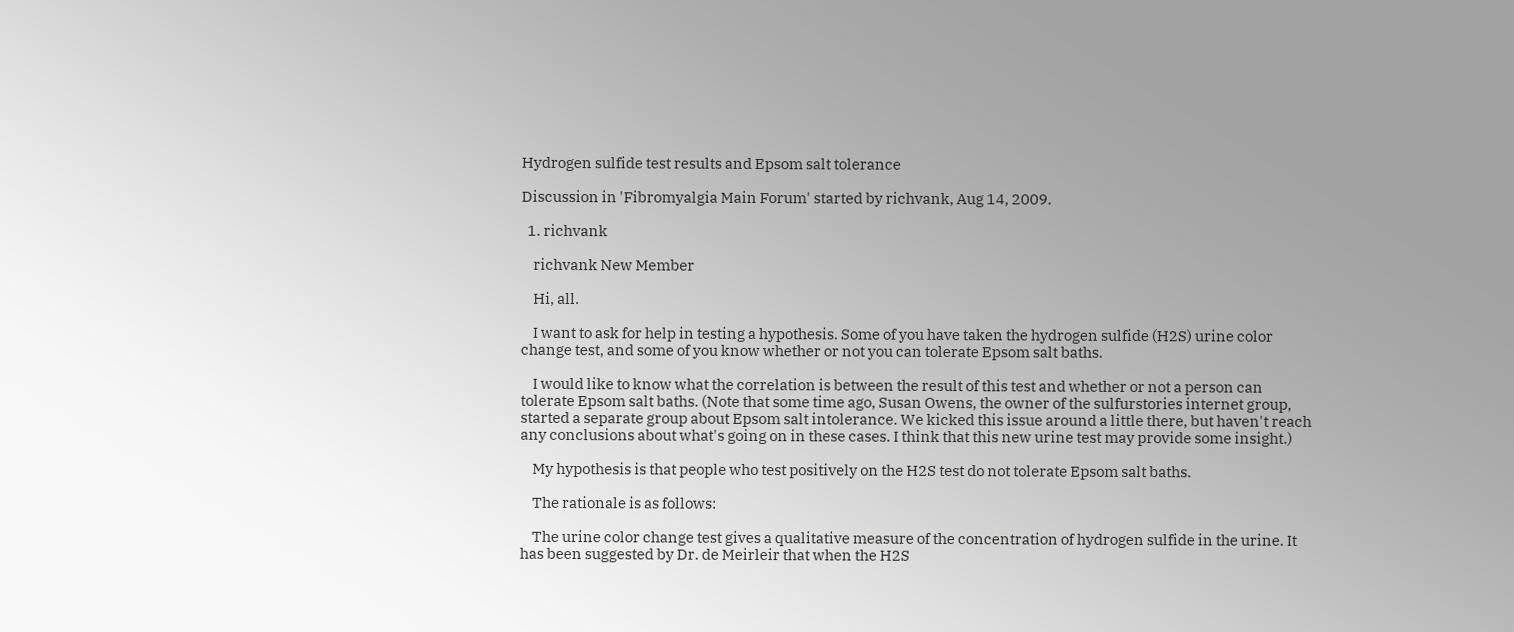Hydrogen sulfide test results and Epsom salt tolerance

Discussion in 'Fibromyalgia Main Forum' started by richvank, Aug 14, 2009.

  1. richvank

    richvank New Member

    Hi, all.

    I want to ask for help in testing a hypothesis. Some of you have taken the hydrogen sulfide (H2S) urine color change test, and some of you know whether or not you can tolerate Epsom salt baths.

    I would like to know what the correlation is between the result of this test and whether or not a person can tolerate Epsom salt baths. (Note that some time ago, Susan Owens, the owner of the sulfurstories internet group, started a separate group about Epsom salt intolerance. We kicked this issue around a little there, but haven't reach any conclusions about what's going on in these cases. I think that this new urine test may provide some insight.)

    My hypothesis is that people who test positively on the H2S test do not tolerate Epsom salt baths.

    The rationale is as follows:

    The urine color change test gives a qualitative measure of the concentration of hydrogen sulfide in the urine. It has been suggested by Dr. de Meirleir that when the H2S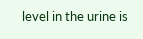level in the urine is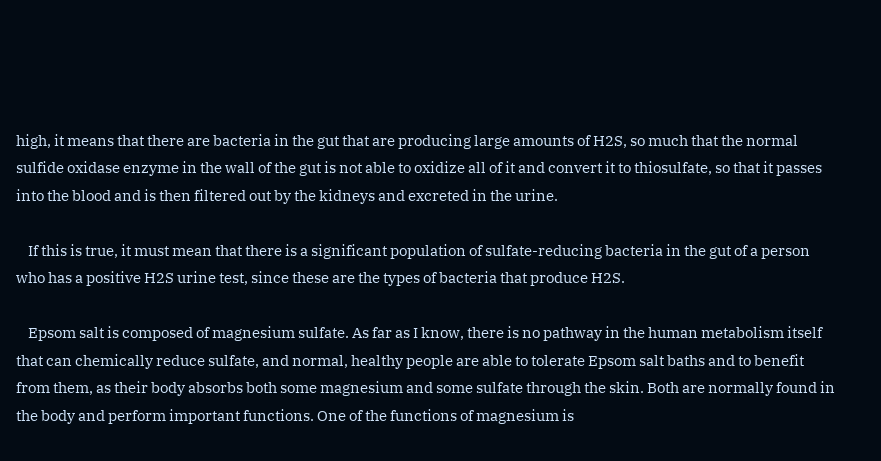high, it means that there are bacteria in the gut that are producing large amounts of H2S, so much that the normal sulfide oxidase enzyme in the wall of the gut is not able to oxidize all of it and convert it to thiosulfate, so that it passes into the blood and is then filtered out by the kidneys and excreted in the urine.

    If this is true, it must mean that there is a significant population of sulfate-reducing bacteria in the gut of a person who has a positive H2S urine test, since these are the types of bacteria that produce H2S.

    Epsom salt is composed of magnesium sulfate. As far as I know, there is no pathway in the human metabolism itself that can chemically reduce sulfate, and normal, healthy people are able to tolerate Epsom salt baths and to benefit from them, as their body absorbs both some magnesium and some sulfate through the skin. Both are normally found in the body and perform important functions. One of the functions of magnesium is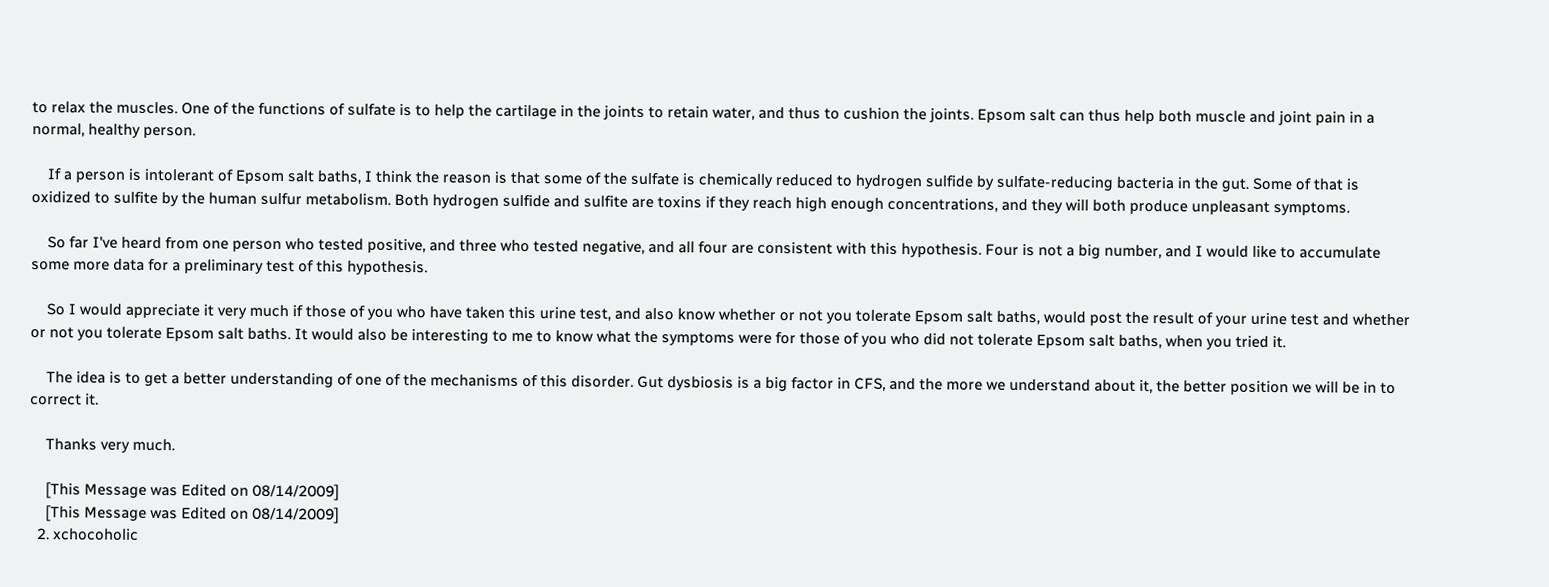to relax the muscles. One of the functions of sulfate is to help the cartilage in the joints to retain water, and thus to cushion the joints. Epsom salt can thus help both muscle and joint pain in a normal, healthy person.

    If a person is intolerant of Epsom salt baths, I think the reason is that some of the sulfate is chemically reduced to hydrogen sulfide by sulfate-reducing bacteria in the gut. Some of that is oxidized to sulfite by the human sulfur metabolism. Both hydrogen sulfide and sulfite are toxins if they reach high enough concentrations, and they will both produce unpleasant symptoms.

    So far I've heard from one person who tested positive, and three who tested negative, and all four are consistent with this hypothesis. Four is not a big number, and I would like to accumulate some more data for a preliminary test of this hypothesis.

    So I would appreciate it very much if those of you who have taken this urine test, and also know whether or not you tolerate Epsom salt baths, would post the result of your urine test and whether or not you tolerate Epsom salt baths. It would also be interesting to me to know what the symptoms were for those of you who did not tolerate Epsom salt baths, when you tried it.

    The idea is to get a better understanding of one of the mechanisms of this disorder. Gut dysbiosis is a big factor in CFS, and the more we understand about it, the better position we will be in to correct it.

    Thanks very much.

    [This Message was Edited on 08/14/2009]
    [This Message was Edited on 08/14/2009]
  2. xchocoholic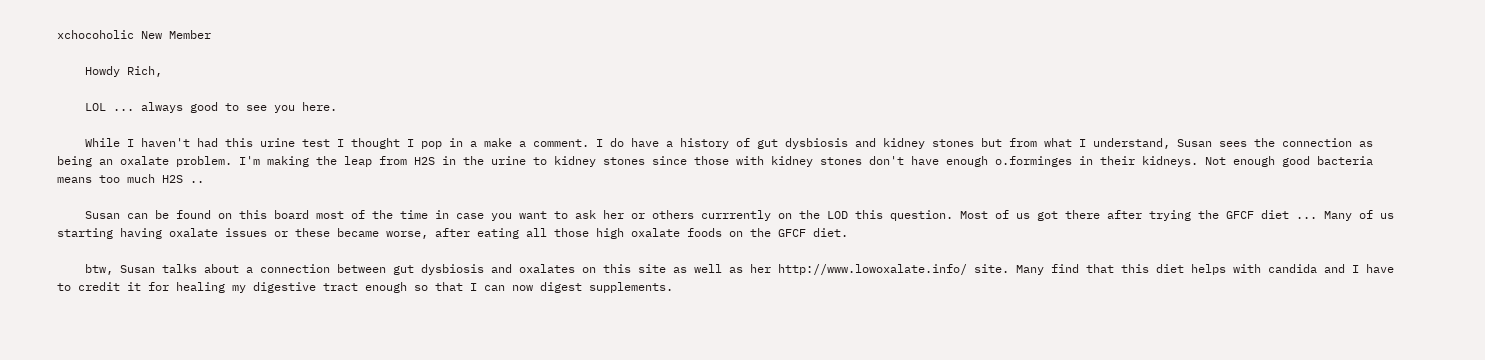xchocoholic New Member

    Howdy Rich,

    LOL ... always good to see you here.

    While I haven't had this urine test I thought I pop in a make a comment. I do have a history of gut dysbiosis and kidney stones but from what I understand, Susan sees the connection as being an oxalate problem. I'm making the leap from H2S in the urine to kidney stones since those with kidney stones don't have enough o.forminges in their kidneys. Not enough good bacteria means too much H2S ..

    Susan can be found on this board most of the time in case you want to ask her or others currrently on the LOD this question. Most of us got there after trying the GFCF diet ... Many of us starting having oxalate issues or these became worse, after eating all those high oxalate foods on the GFCF diet.

    btw, Susan talks about a connection between gut dysbiosis and oxalates on this site as well as her http://www.lowoxalate.info/ site. Many find that this diet helps with candida and I have to credit it for healing my digestive tract enough so that I can now digest supplements.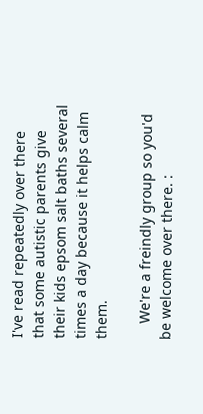I've read repeatedly over there that some autistic parents give their kids epsom salt baths several times a day because it helps calm them.

    We're a freindly group so you'd be welcome over there. :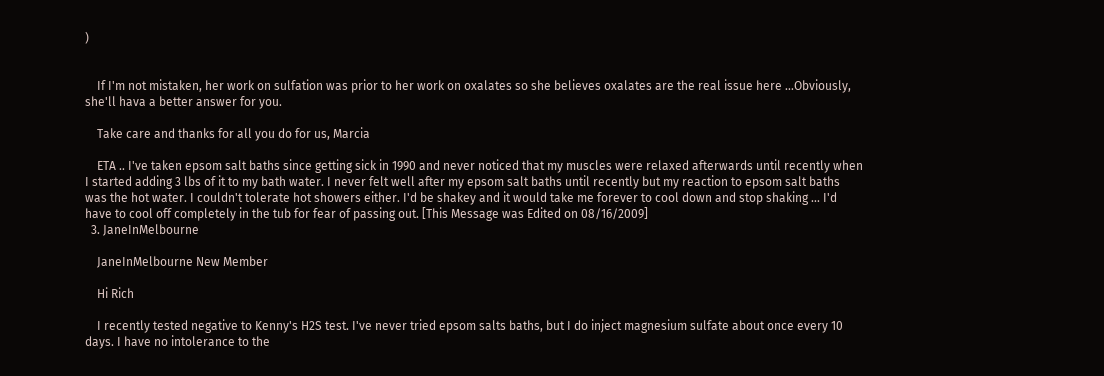)


    If I'm not mistaken, her work on sulfation was prior to her work on oxalates so she believes oxalates are the real issue here ...Obviously, she'll hava a better answer for you.

    Take care and thanks for all you do for us, Marcia

    ETA .. I've taken epsom salt baths since getting sick in 1990 and never noticed that my muscles were relaxed afterwards until recently when I started adding 3 lbs of it to my bath water. I never felt well after my epsom salt baths until recently but my reaction to epsom salt baths was the hot water. I couldn't tolerate hot showers either. I'd be shakey and it would take me forever to cool down and stop shaking ... I'd have to cool off completely in the tub for fear of passing out. [This Message was Edited on 08/16/2009]
  3. JaneInMelbourne

    JaneInMelbourne New Member

    Hi Rich

    I recently tested negative to Kenny's H2S test. I've never tried epsom salts baths, but I do inject magnesium sulfate about once every 10 days. I have no intolerance to the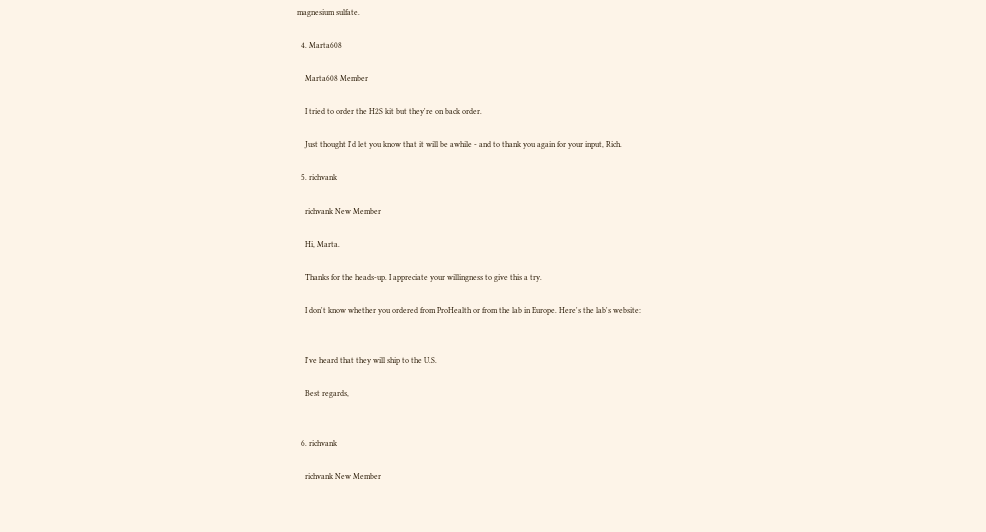magnesium sulfate.

  4. Marta608

    Marta608 Member

    I tried to order the H2S kit but they're on back order.

    Just thought I'd let you know that it will be awhile - and to thank you again for your input, Rich.

  5. richvank

    richvank New Member

    Hi, Marta.

    Thanks for the heads-up. I appreciate your willingness to give this a try.

    I don't know whether you ordered from ProHealth or from the lab in Europe. Here's the lab's website:


    I've heard that they will ship to the U.S.

    Best regards,


  6. richvank

    richvank New Member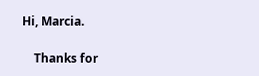Hi, Marcia.

    Thanks for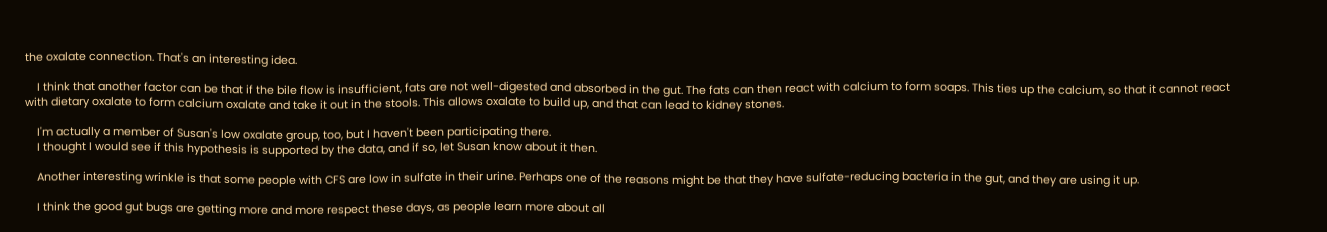the oxalate connection. That's an interesting idea.

    I think that another factor can be that if the bile flow is insufficient, fats are not well-digested and absorbed in the gut. The fats can then react with calcium to form soaps. This ties up the calcium, so that it cannot react with dietary oxalate to form calcium oxalate and take it out in the stools. This allows oxalate to build up, and that can lead to kidney stones.

    I'm actually a member of Susan's low oxalate group, too, but I haven't been participating there.
    I thought I would see if this hypothesis is supported by the data, and if so, let Susan know about it then.

    Another interesting wrinkle is that some people with CFS are low in sulfate in their urine. Perhaps one of the reasons might be that they have sulfate-reducing bacteria in the gut, and they are using it up.

    I think the good gut bugs are getting more and more respect these days, as people learn more about all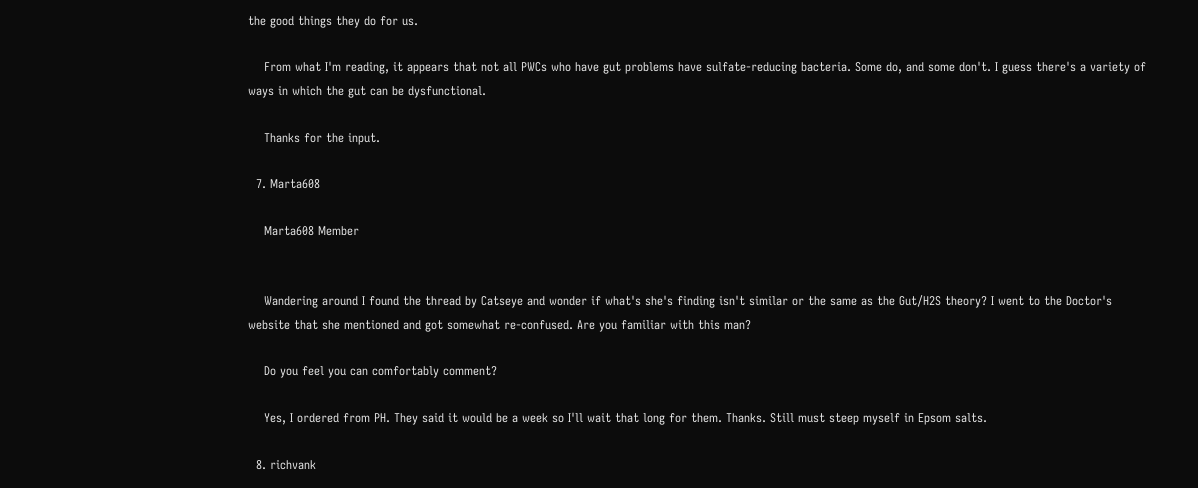the good things they do for us.

    From what I'm reading, it appears that not all PWCs who have gut problems have sulfate-reducing bacteria. Some do, and some don't. I guess there's a variety of ways in which the gut can be dysfunctional.

    Thanks for the input.

  7. Marta608

    Marta608 Member


    Wandering around I found the thread by Catseye and wonder if what's she's finding isn't similar or the same as the Gut/H2S theory? I went to the Doctor's website that she mentioned and got somewhat re-confused. Are you familiar with this man?

    Do you feel you can comfortably comment?

    Yes, I ordered from PH. They said it would be a week so I'll wait that long for them. Thanks. Still must steep myself in Epsom salts.

  8. richvank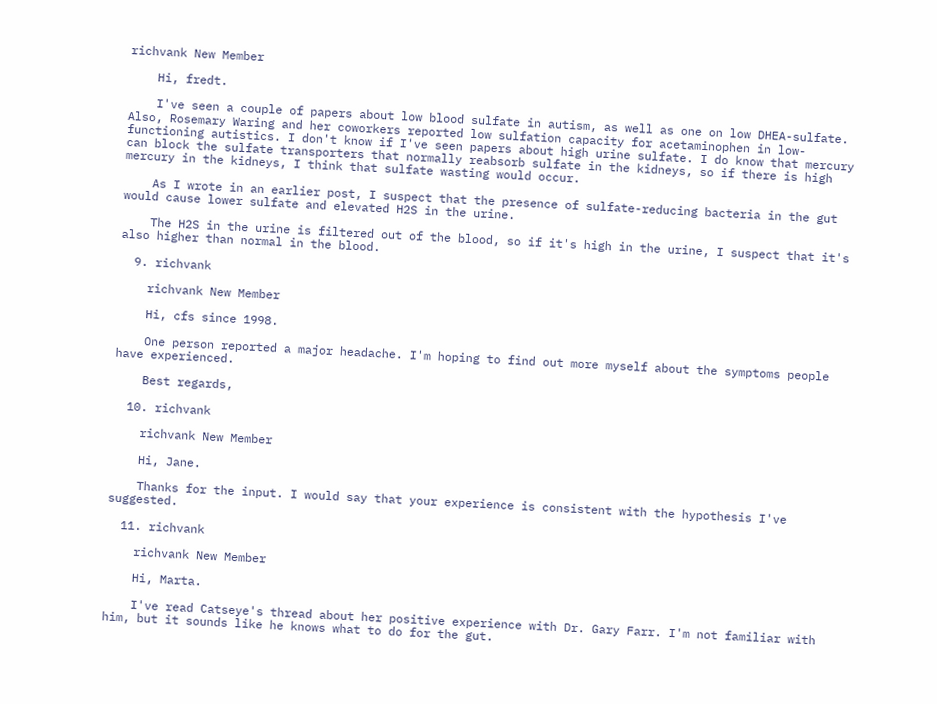richvank New Member

    Hi, fredt.

    I've seen a couple of papers about low blood sulfate in autism, as well as one on low DHEA-sulfate. Also, Rosemary Waring and her coworkers reported low sulfation capacity for acetaminophen in low-functioning autistics. I don't know if I've seen papers about high urine sulfate. I do know that mercury can block the sulfate transporters that normally reabsorb sulfate in the kidneys, so if there is high mercury in the kidneys, I think that sulfate wasting would occur.

    As I wrote in an earlier post, I suspect that the presence of sulfate-reducing bacteria in the gut would cause lower sulfate and elevated H2S in the urine.

    The H2S in the urine is filtered out of the blood, so if it's high in the urine, I suspect that it's also higher than normal in the blood.

  9. richvank

    richvank New Member

    Hi, cfs since 1998.

    One person reported a major headache. I'm hoping to find out more myself about the symptoms people have experienced.

    Best regards,

  10. richvank

    richvank New Member

    Hi, Jane.

    Thanks for the input. I would say that your experience is consistent with the hypothesis I've suggested.

  11. richvank

    richvank New Member

    Hi, Marta.

    I've read Catseye's thread about her positive experience with Dr. Gary Farr. I'm not familiar with him, but it sounds like he knows what to do for the gut.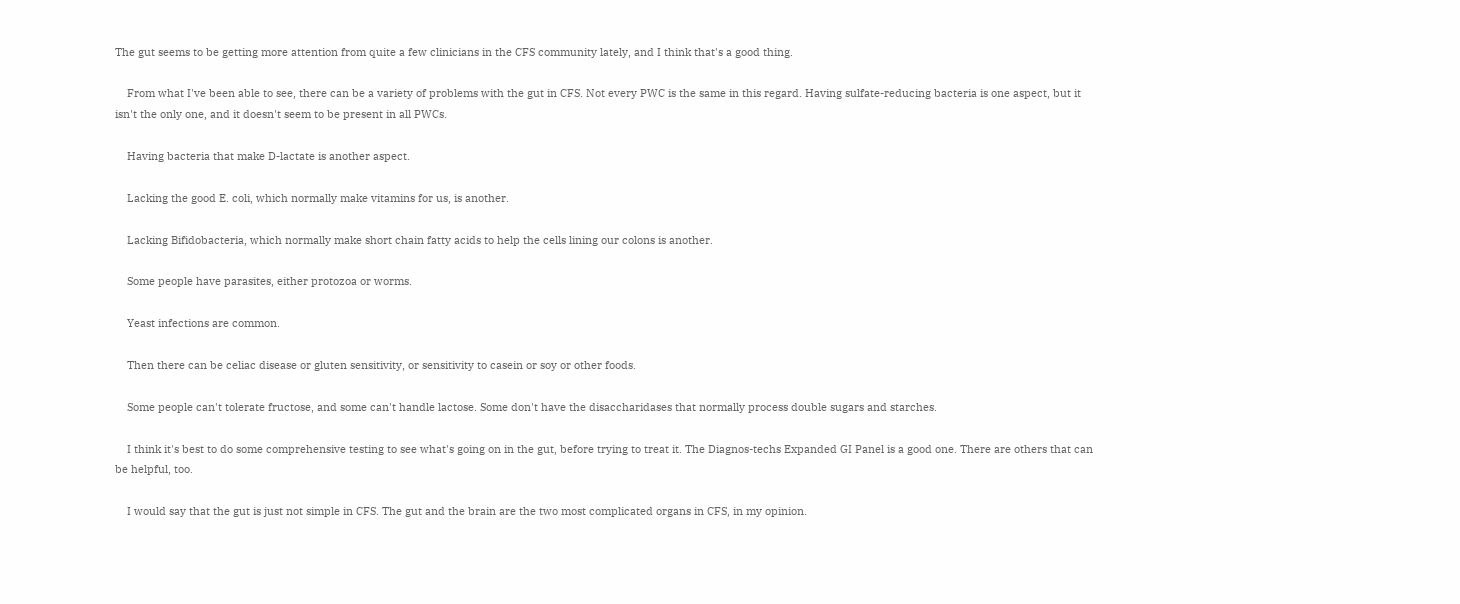The gut seems to be getting more attention from quite a few clinicians in the CFS community lately, and I think that's a good thing.

    From what I've been able to see, there can be a variety of problems with the gut in CFS. Not every PWC is the same in this regard. Having sulfate-reducing bacteria is one aspect, but it isn't the only one, and it doesn't seem to be present in all PWCs.

    Having bacteria that make D-lactate is another aspect.

    Lacking the good E. coli, which normally make vitamins for us, is another.

    Lacking Bifidobacteria, which normally make short chain fatty acids to help the cells lining our colons is another.

    Some people have parasites, either protozoa or worms.

    Yeast infections are common.

    Then there can be celiac disease or gluten sensitivity, or sensitivity to casein or soy or other foods.

    Some people can't tolerate fructose, and some can't handle lactose. Some don't have the disaccharidases that normally process double sugars and starches.

    I think it's best to do some comprehensive testing to see what's going on in the gut, before trying to treat it. The Diagnos-techs Expanded GI Panel is a good one. There are others that can be helpful, too.

    I would say that the gut is just not simple in CFS. The gut and the brain are the two most complicated organs in CFS, in my opinion.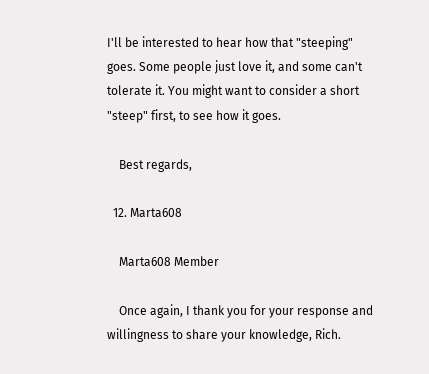I'll be interested to hear how that "steeping" goes. Some people just love it, and some can't tolerate it. You might want to consider a short "steep" first, to see how it goes.

    Best regards,

  12. Marta608

    Marta608 Member

    Once again, I thank you for your response and willingness to share your knowledge, Rich.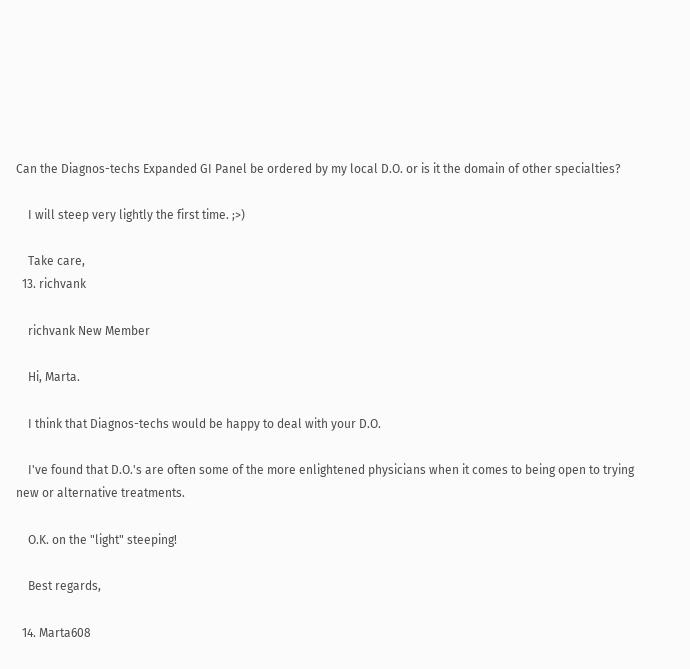Can the Diagnos-techs Expanded GI Panel be ordered by my local D.O. or is it the domain of other specialties?

    I will steep very lightly the first time. ;>)

    Take care,
  13. richvank

    richvank New Member

    Hi, Marta.

    I think that Diagnos-techs would be happy to deal with your D.O.

    I've found that D.O.'s are often some of the more enlightened physicians when it comes to being open to trying new or alternative treatments.

    O.K. on the "light" steeping!

    Best regards,

  14. Marta608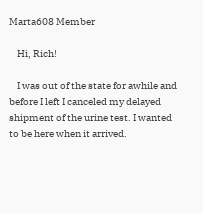Marta608 Member

    Hi, Rich!

    I was out of the state for awhile and before I left I canceled my delayed shipment of the urine test. I wanted to be here when it arrived.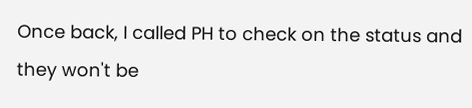Once back, I called PH to check on the status and they won't be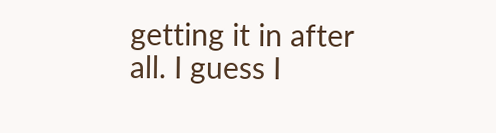getting it in after all. I guess I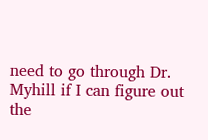need to go through Dr. Myhill if I can figure out the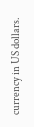currency in US dollars.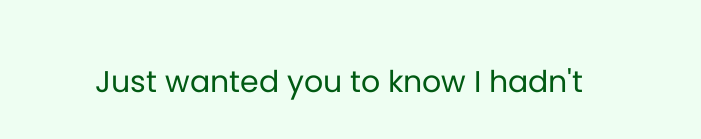Just wanted you to know I hadn't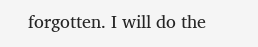forgotten. I will do the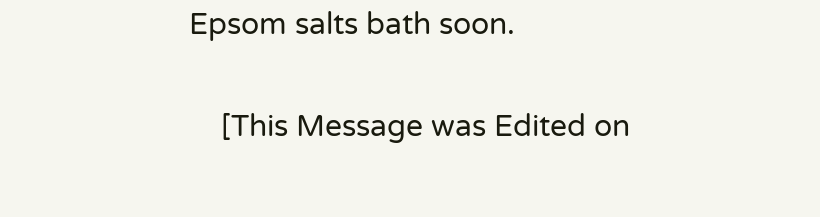Epsom salts bath soon.

    [This Message was Edited on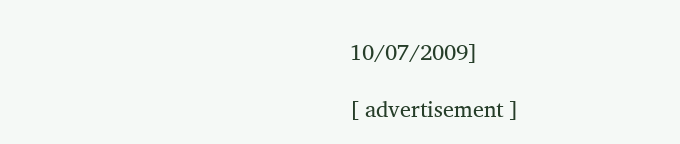10/07/2009]

[ advertisement ]